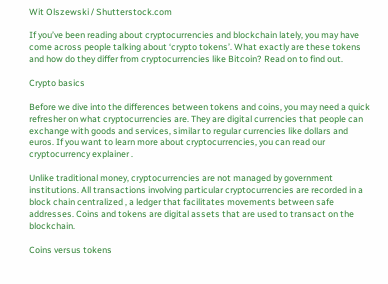Wit Olszewski / Shutterstock.com

If you’ve been reading about cryptocurrencies and blockchain lately, you may have come across people talking about ‘crypto tokens’. What exactly are these tokens and how do they differ from cryptocurrencies like Bitcoin? Read on to find out.

Crypto basics

Before we dive into the differences between tokens and coins, you may need a quick refresher on what cryptocurrencies are. They are digital currencies that people can exchange with goods and services, similar to regular currencies like dollars and euros. If you want to learn more about cryptocurrencies, you can read our cryptocurrency explainer .

Unlike traditional money, cryptocurrencies are not managed by government institutions. All transactions involving particular cryptocurrencies are recorded in a block chain centralized , a ledger that facilitates movements between safe addresses. Coins and tokens are digital assets that are used to transact on the blockchain.

Coins versus tokens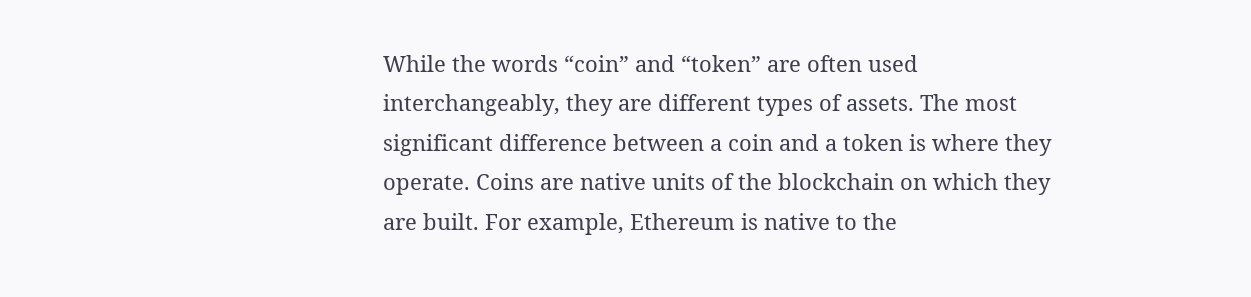While the words “coin” and “token” are often used interchangeably, they are different types of assets. The most significant difference between a coin and a token is where they operate. Coins are native units of the blockchain on which they are built. For example, Ethereum is native to the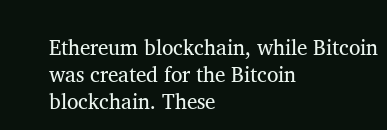Ethereum blockchain, while Bitcoin was created for the Bitcoin blockchain. These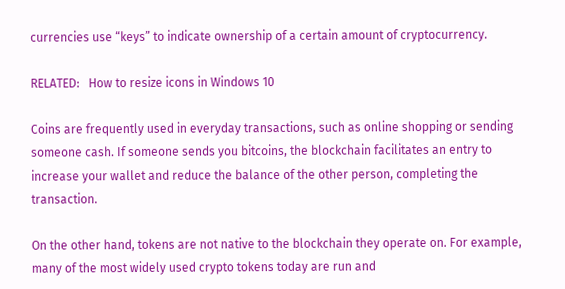currencies use “keys” to indicate ownership of a certain amount of cryptocurrency.

RELATED:   How to resize icons in Windows 10

Coins are frequently used in everyday transactions, such as online shopping or sending someone cash. If someone sends you bitcoins, the blockchain facilitates an entry to increase your wallet and reduce the balance of the other person, completing the transaction.

On the other hand, tokens are not native to the blockchain they operate on. For example, many of the most widely used crypto tokens today are run and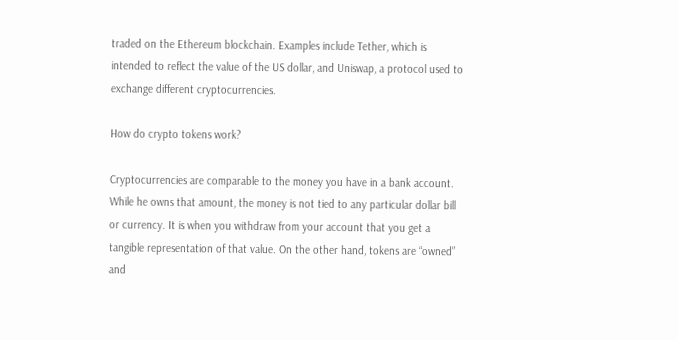traded on the Ethereum blockchain. Examples include Tether, which is intended to reflect the value of the US dollar, and Uniswap, a protocol used to exchange different cryptocurrencies.

How do crypto tokens work?

Cryptocurrencies are comparable to the money you have in a bank account. While he owns that amount, the money is not tied to any particular dollar bill or currency. It is when you withdraw from your account that you get a tangible representation of that value. On the other hand, tokens are “owned” and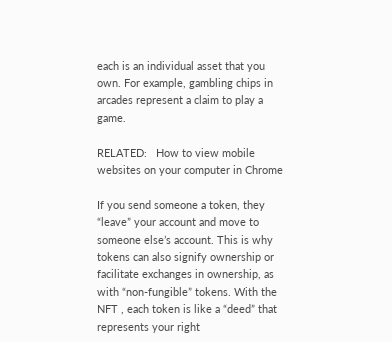each is an individual asset that you own. For example, gambling chips in arcades represent a claim to play a game.

RELATED:   How to view mobile websites on your computer in Chrome

If you send someone a token, they “leave” your account and move to someone else’s account. This is why tokens can also signify ownership or facilitate exchanges in ownership, as with “non-fungible” tokens. With the NFT , each token is like a “deed” that represents your right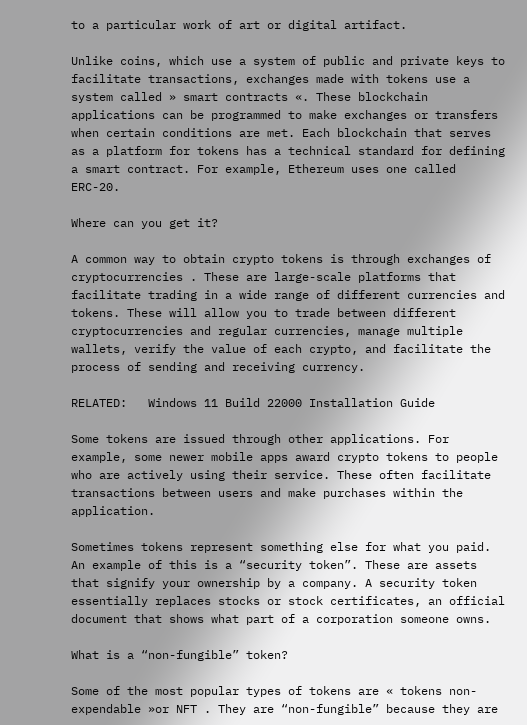to a particular work of art or digital artifact.

Unlike coins, which use a system of public and private keys to facilitate transactions, exchanges made with tokens use a system called » smart contracts «. These blockchain applications can be programmed to make exchanges or transfers when certain conditions are met. Each blockchain that serves as a platform for tokens has a technical standard for defining a smart contract. For example, Ethereum uses one called ERC-20.

Where can you get it?

A common way to obtain crypto tokens is through exchanges of cryptocurrencies . These are large-scale platforms that facilitate trading in a wide range of different currencies and tokens. These will allow you to trade between different cryptocurrencies and regular currencies, manage multiple wallets, verify the value of each crypto, and facilitate the process of sending and receiving currency.

RELATED:   Windows 11 Build 22000 Installation Guide

Some tokens are issued through other applications. For example, some newer mobile apps award crypto tokens to people who are actively using their service. These often facilitate transactions between users and make purchases within the application.

Sometimes tokens represent something else for what you paid. An example of this is a “security token”. These are assets that signify your ownership by a company. A security token essentially replaces stocks or stock certificates, an official document that shows what part of a corporation someone owns.

What is a “non-fungible” token?

Some of the most popular types of tokens are « tokens non-expendable »or NFT . They are “non-fungible” because they are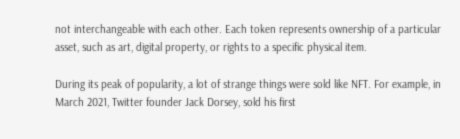not interchangeable with each other. Each token represents ownership of a particular asset, such as art, digital property, or rights to a specific physical item.

During its peak of popularity, a lot of strange things were sold like NFT. For example, in March 2021, Twitter founder Jack Dorsey, sold his first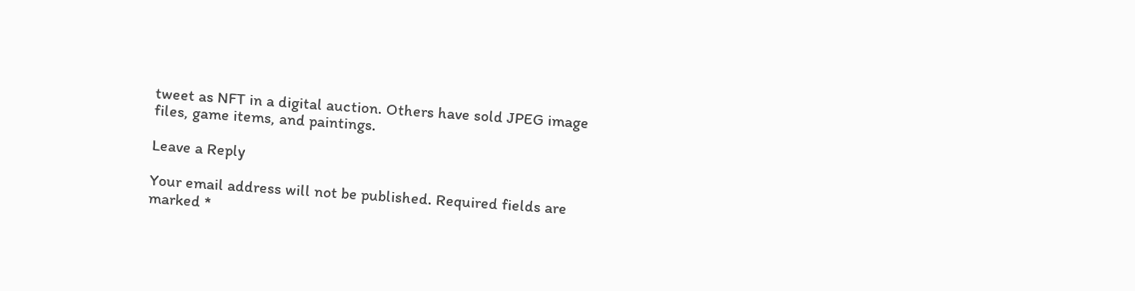tweet as NFT in a digital auction. Others have sold JPEG image files, game items, and paintings.

Leave a Reply

Your email address will not be published. Required fields are marked *